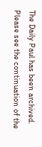The Daily Paul has been archived. Please see the continuation of the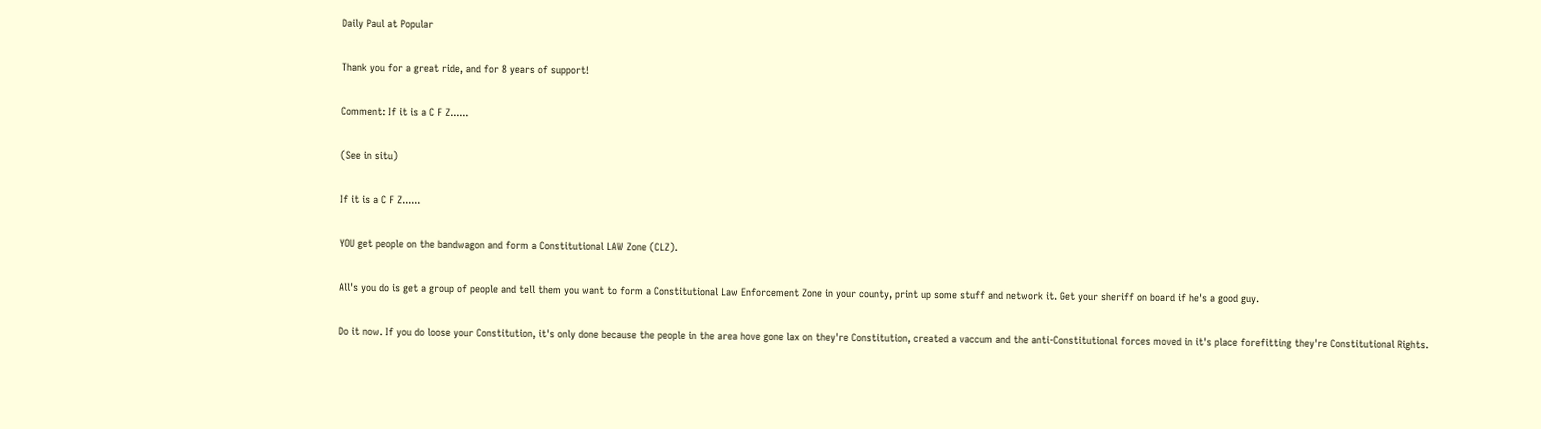Daily Paul at Popular

Thank you for a great ride, and for 8 years of support!

Comment: If it is a C F Z......

(See in situ)

If it is a C F Z......

YOU get people on the bandwagon and form a Constitutional LAW Zone (CLZ).

All's you do is get a group of people and tell them you want to form a Constitutional Law Enforcement Zone in your county, print up some stuff and network it. Get your sheriff on board if he's a good guy.

Do it now. If you do loose your Constitution, it's only done because the people in the area hove gone lax on they're Constitution, created a vaccum and the anti-Constitutional forces moved in it's place forefitting they're Constitutional Rights.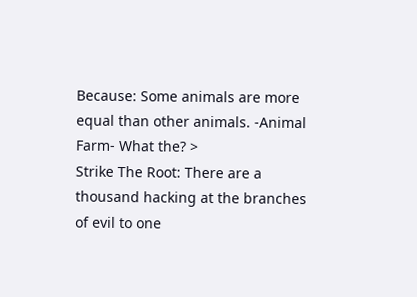Because: Some animals are more equal than other animals. -Animal Farm- What the? >
Strike The Root: There are a thousand hacking at the branches of evil to one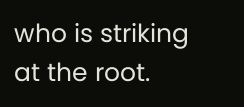who is striking at the root.